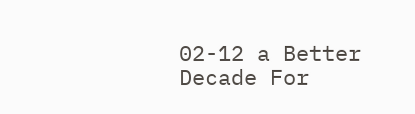02-12 a Better Decade For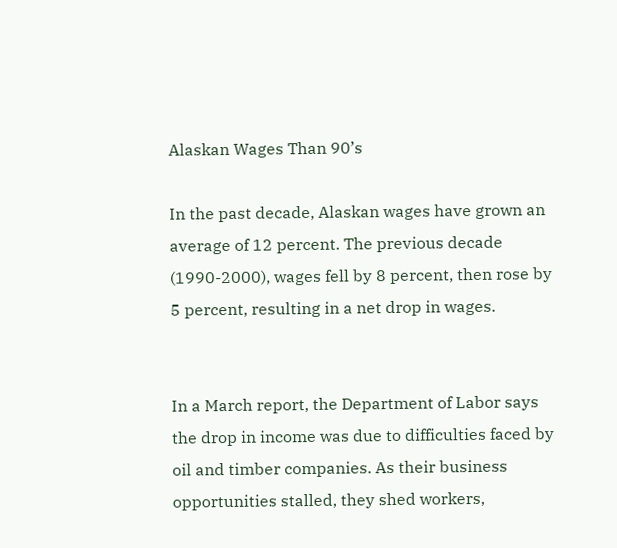Alaskan Wages Than 90’s

In the past decade, Alaskan wages have grown an average of 12 percent. The previous decade (1990-2000), wages fell by 8 percent, then rose by 5 percent, resulting in a net drop in wages.


In a March report, the Department of Labor says the drop in income was due to difficulties faced by oil and timber companies. As their business opportunities stalled, they shed workers,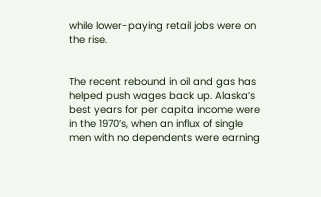while lower-paying retail jobs were on the rise.


The recent rebound in oil and gas has helped push wages back up. Alaska’s best years for per capita income were in the 1970’s, when an influx of single men with no dependents were earning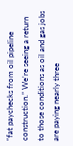“fat paychecks from oil pipeline construction.” We’re seeing a return to those conditions as oil and gas jobs are paying nearly three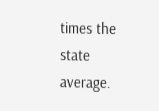times the state average.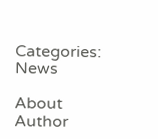Categories: News

About Author